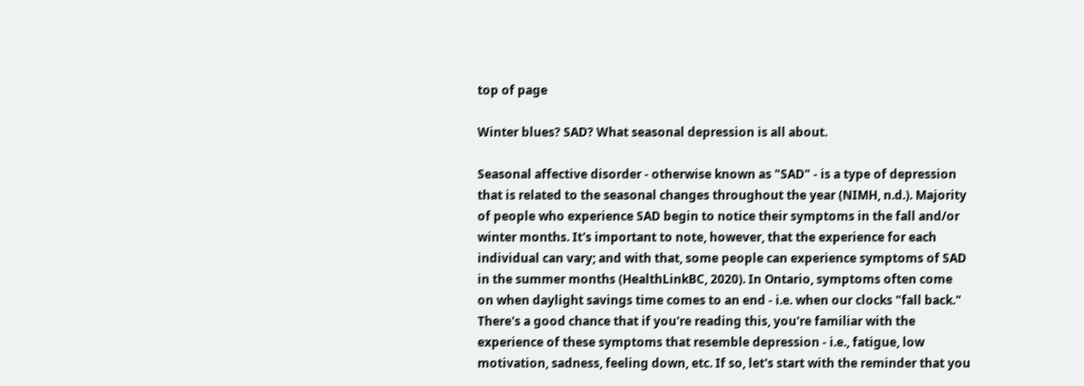top of page

Winter blues? SAD? What seasonal depression is all about.

Seasonal affective disorder - otherwise known as "SAD" - is a type of depression that is related to the seasonal changes throughout the year (NIMH, n.d.). Majority of people who experience SAD begin to notice their symptoms in the fall and/or winter months. It's important to note, however, that the experience for each individual can vary; and with that, some people can experience symptoms of SAD in the summer months (HealthLinkBC, 2020). In Ontario, symptoms often come on when daylight savings time comes to an end - i.e. when our clocks "fall back." There's a good chance that if you're reading this, you're familiar with the experience of these symptoms that resemble depression - i.e., fatigue, low motivation, sadness, feeling down, etc. If so, let's start with the reminder that you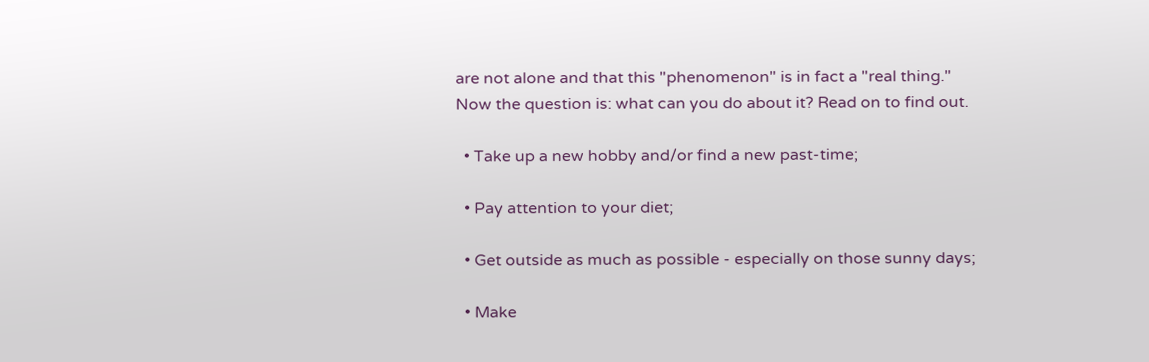are not alone and that this "phenomenon" is in fact a "real thing." Now the question is: what can you do about it? Read on to find out.

  • Take up a new hobby and/or find a new past-time;

  • Pay attention to your diet;

  • Get outside as much as possible - especially on those sunny days;

  • Make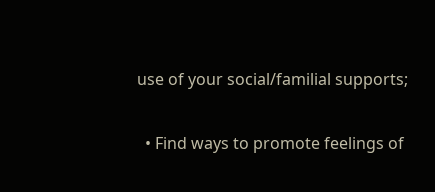use of your social/familial supports;

  • Find ways to promote feelings of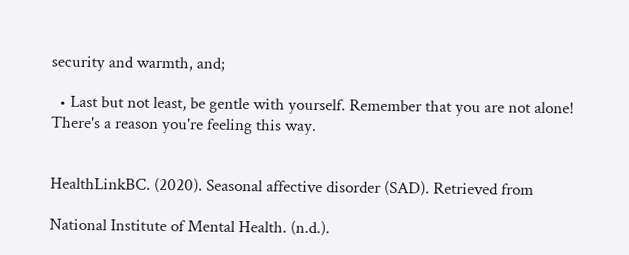security and warmth, and;

  • Last but not least, be gentle with yourself. Remember that you are not alone! There's a reason you're feeling this way.


HealthLinkBC. (2020). Seasonal affective disorder (SAD). Retrieved from

National Institute of Mental Health. (n.d.).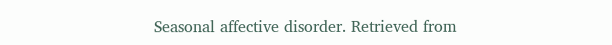Seasonal affective disorder. Retrieved from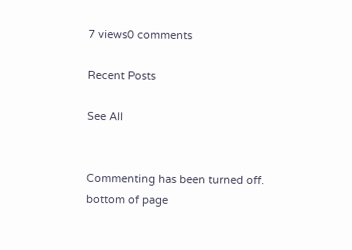7 views0 comments

Recent Posts

See All


Commenting has been turned off.
bottom of page